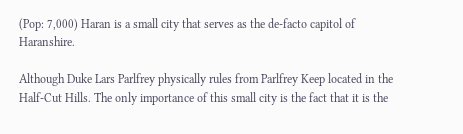(Pop: 7,000) Haran is a small city that serves as the de-facto capitol of Haranshire.

Although Duke Lars Parlfrey physically rules from Parlfrey Keep located in the Half-Cut Hills. The only importance of this small city is the fact that it is the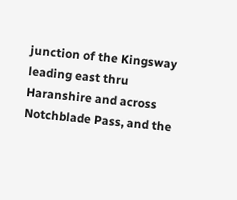junction of the Kingsway leading east thru Haranshire and across Notchblade Pass, and the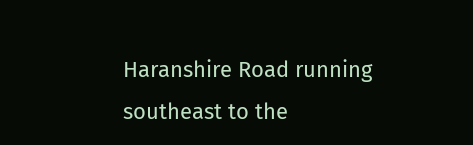Haranshire Road running southeast to the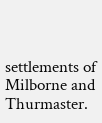settlements of Milborne and Thurmaster.